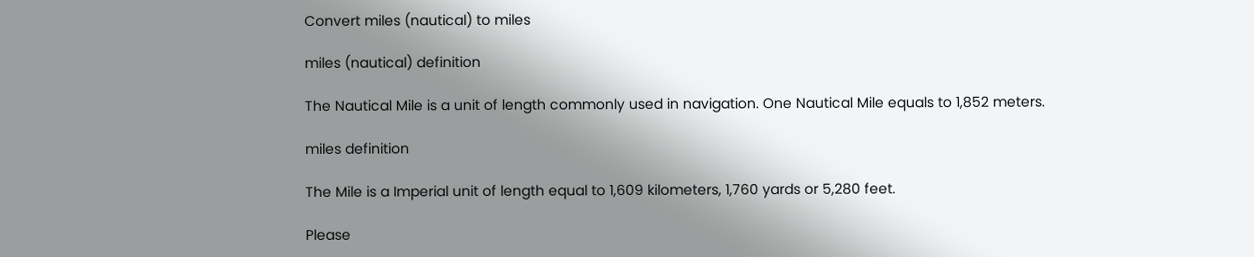Convert miles (nautical) to miles

miles (nautical) definition

The Nautical Mile is a unit of length commonly used in navigation. One Nautical Mile equals to 1,852 meters.

miles definition

The Mile is a Imperial unit of length equal to 1,609 kilometers, 1,760 yards or 5,280 feet.

Please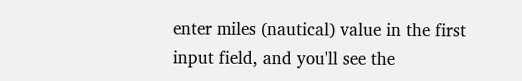enter miles (nautical) value in the first input field, and you'll see the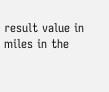result value in miles in the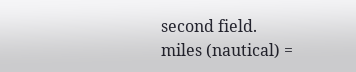second field.
miles (nautical) =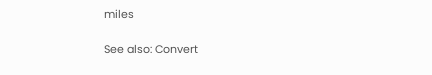miles

See also: Convert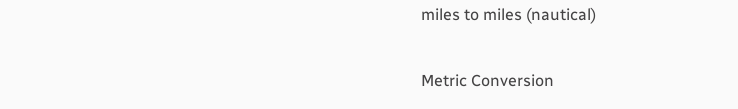miles to miles (nautical)

Metric Conversion